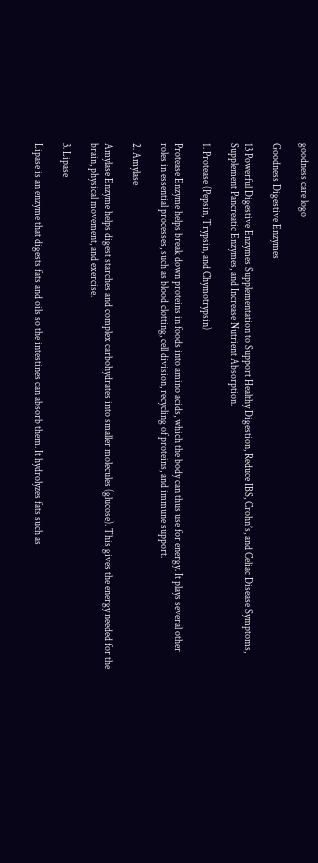goodness care logo

Goodness Digestive Enzymes

13 Powerful Digestive Enzymes Supplementation to Support Healthy Digestion, Reduce IBS, Crohn’s, and Celiac Disease Symptoms, Supplement Pancreatic Enzymes, and Increase Nutrient Absorption.

1. Protease (Pepsin, Trypsin, and Chymotrypsin)

Protease Enzyme helps break down proteins in foods into amino acids, which the body can thus use for energy. It plays several other roles in essential processes, such as blood clotting, cell division, recycling of proteins, and immune support.

2. Amylase

Amylase Enzyme helps digest starches and complex carbohydrates into smaller molecules (glucose). This gives the energy needed for the brain, physical movement, and exercise.

3. Lipase

Lipase is an enzyme that digests fats and oils so the intestines can absorb them. It hydrolyzes fats such as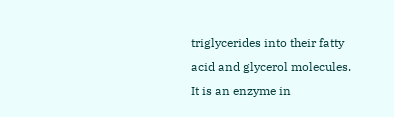triglycerides into their fatty acid and glycerol molecules. It is an enzyme in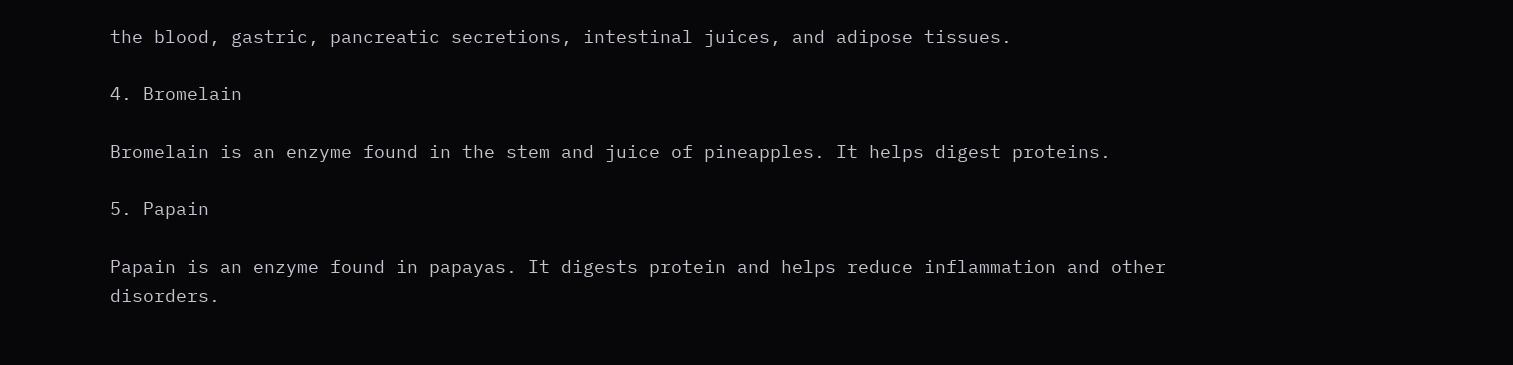the blood, gastric, pancreatic secretions, intestinal juices, and adipose tissues.

4. Bromelain

Bromelain is an enzyme found in the stem and juice of pineapples. It helps digest proteins.

5. Papain

Papain is an enzyme found in papayas. It digests protein and helps reduce inflammation and other disorders.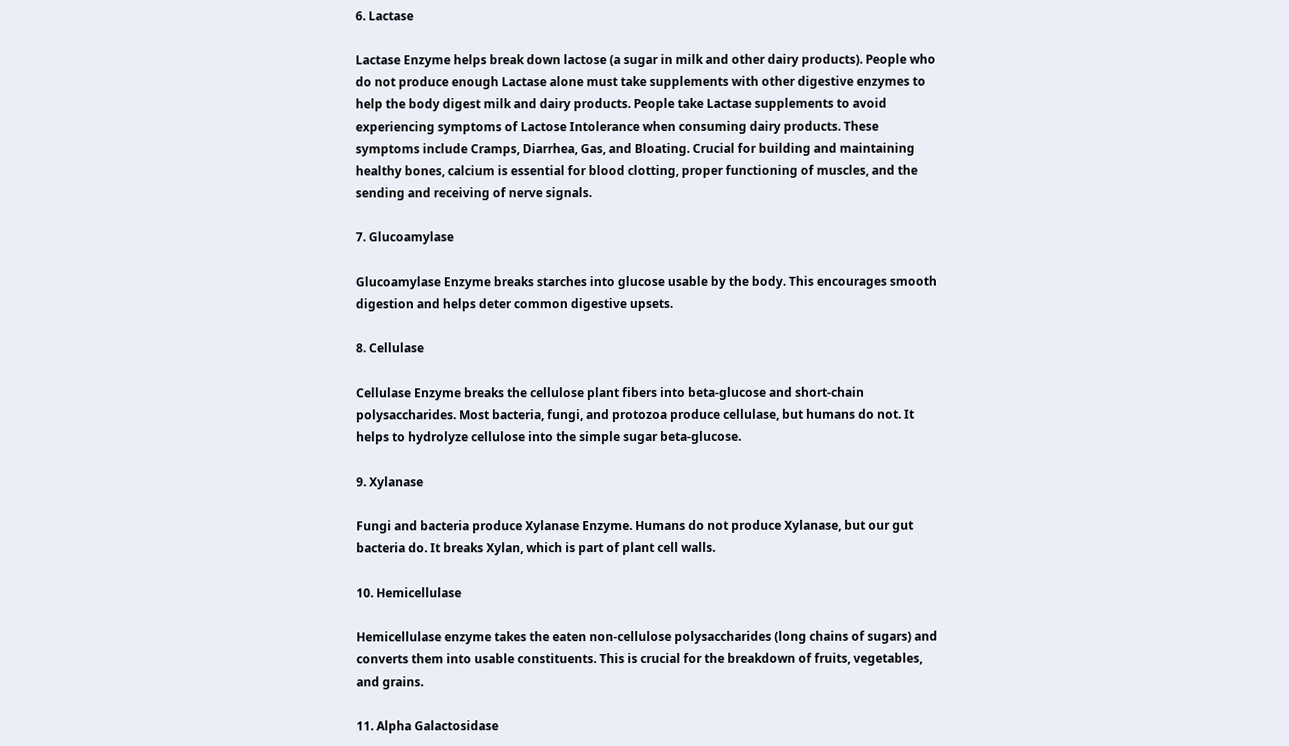6. Lactase

Lactase Enzyme helps break down lactose (a sugar in milk and other dairy products). People who do not produce enough Lactase alone must take supplements with other digestive enzymes to help the body digest milk and dairy products. People take Lactase supplements to avoid experiencing symptoms of Lactose Intolerance when consuming dairy products. These symptoms include Cramps, Diarrhea, Gas, and Bloating. Crucial for building and maintaining healthy bones, calcium is essential for blood clotting, proper functioning of muscles, and the sending and receiving of nerve signals.

7. Glucoamylase

Glucoamylase Enzyme breaks starches into glucose usable by the body. This encourages smooth digestion and helps deter common digestive upsets.

8. Cellulase

Cellulase Enzyme breaks the cellulose plant fibers into beta-glucose and short-chain polysaccharides. Most bacteria, fungi, and protozoa produce cellulase, but humans do not. It helps to hydrolyze cellulose into the simple sugar beta-glucose.

9. Xylanase

Fungi and bacteria produce Xylanase Enzyme. Humans do not produce Xylanase, but our gut bacteria do. It breaks Xylan, which is part of plant cell walls.

10. Hemicellulase

Hemicellulase enzyme takes the eaten non-cellulose polysaccharides (long chains of sugars) and converts them into usable constituents. This is crucial for the breakdown of fruits, vegetables, and grains.

11. Alpha Galactosidase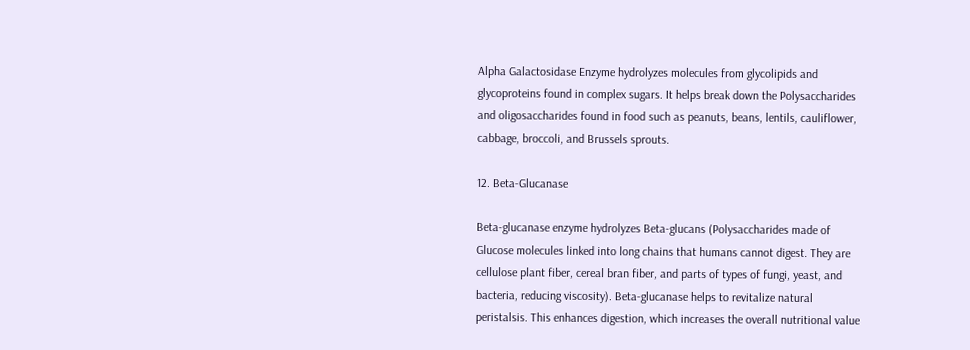Alpha Galactosidase Enzyme hydrolyzes molecules from glycolipids and glycoproteins found in complex sugars. It helps break down the Polysaccharides and oligosaccharides found in food such as peanuts, beans, lentils, cauliflower, cabbage, broccoli, and Brussels sprouts.

12. Beta-Glucanase

Beta-glucanase enzyme hydrolyzes Beta-glucans (Polysaccharides made of Glucose molecules linked into long chains that humans cannot digest. They are cellulose plant fiber, cereal bran fiber, and parts of types of fungi, yeast, and bacteria, reducing viscosity). Beta-glucanase helps to revitalize natural peristalsis. This enhances digestion, which increases the overall nutritional value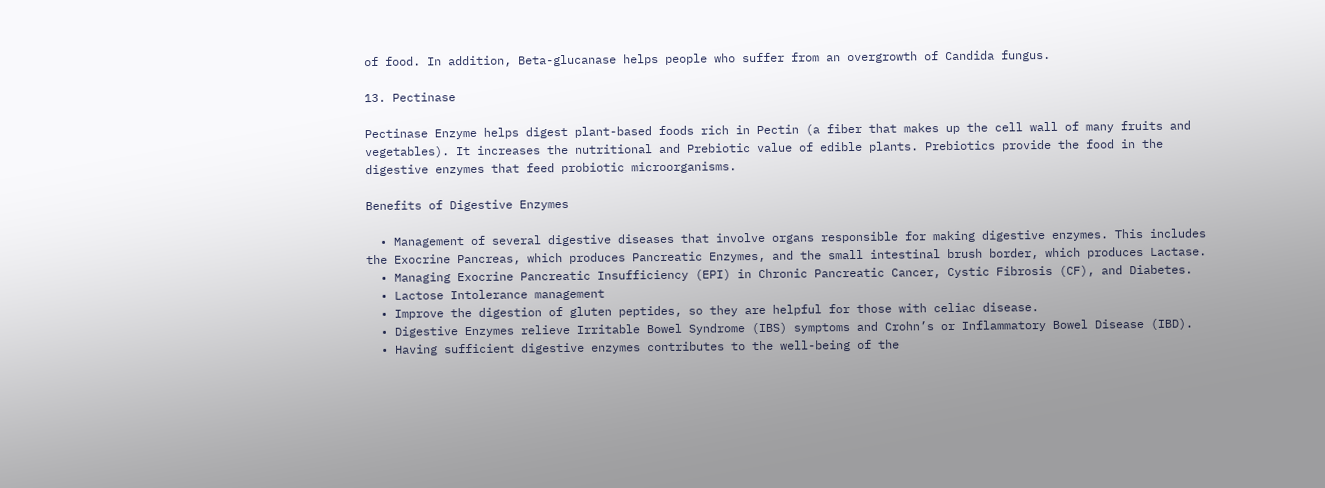of food. In addition, Beta-glucanase helps people who suffer from an overgrowth of Candida fungus.

13. Pectinase

Pectinase Enzyme helps digest plant-based foods rich in Pectin (a fiber that makes up the cell wall of many fruits and vegetables). It increases the nutritional and Prebiotic value of edible plants. Prebiotics provide the food in the digestive enzymes that feed probiotic microorganisms.

Benefits of Digestive Enzymes

  • Management of several digestive diseases that involve organs responsible for making digestive enzymes. This includes the Exocrine Pancreas, which produces Pancreatic Enzymes, and the small intestinal brush border, which produces Lactase.
  • Managing Exocrine Pancreatic Insufficiency (EPI) in Chronic Pancreatic Cancer, Cystic Fibrosis (CF), and Diabetes.
  • Lactose Intolerance management
  • Improve the digestion of gluten peptides, so they are helpful for those with celiac disease.
  • Digestive Enzymes relieve Irritable Bowel Syndrome (IBS) symptoms and Crohn’s or Inflammatory Bowel Disease (IBD).
  • Having sufficient digestive enzymes contributes to the well-being of the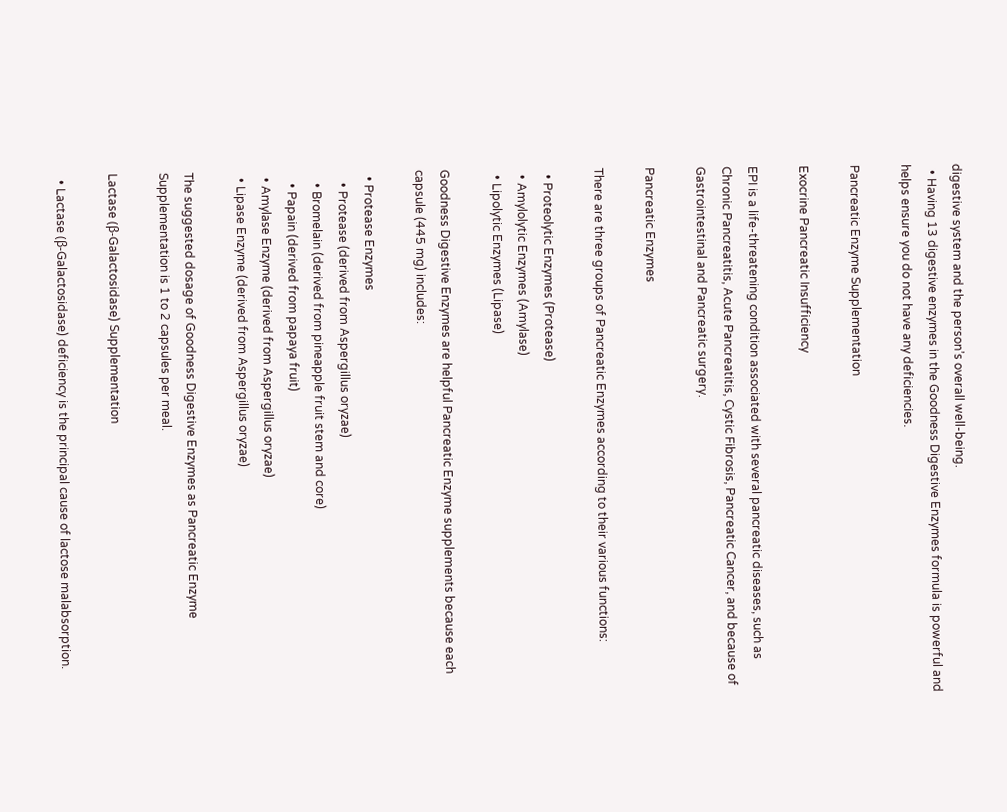digestive system and the person’s overall well-being.
  • Having 13 digestive enzymes in the Goodness Digestive Enzymes formula is powerful and helps ensure you do not have any deficiencies.

Pancreatic Enzyme Supplementation

Exocrine Pancreatic Insufficiency

EPI is a life-threatening condition associated with several pancreatic diseases, such as Chronic Pancreatitis, Acute Pancreatitis, Cystic Fibrosis, Pancreatic Cancer, and because of Gastrointestinal and Pancreatic surgery.

Pancreatic Enzymes

There are three groups of Pancreatic Enzymes according to their various functions:

  • Proteolytic Enzymes (Protease)
  • Amylolytic Enzymes (Amylase)
  • Lipolytic Enzymes (Lipase)

Goodness Digestive Enzymes are helpful Pancreatic Enzyme supplements because each capsule (445 mg) includes:

  • Protease Enzymes
    • Protease (derived from Aspergillus oryzae)
    • Bromelain (derived from pineapple fruit stem and core)
    • Papain (derived from papaya fruit)
  • Amylase Enzyme (derived from Aspergillus oryzae)
  • Lipase Enzyme (derived from Aspergillus oryzae)

The suggested dosage of Goodness Digestive Enzymes as Pancreatic Enzyme Supplementation is 1 to 2 capsules per meal.

Lactase (β-Galactosidase) Supplementation

  • Lactase (β-Galactosidase) deficiency is the principal cause of lactose malabsorption.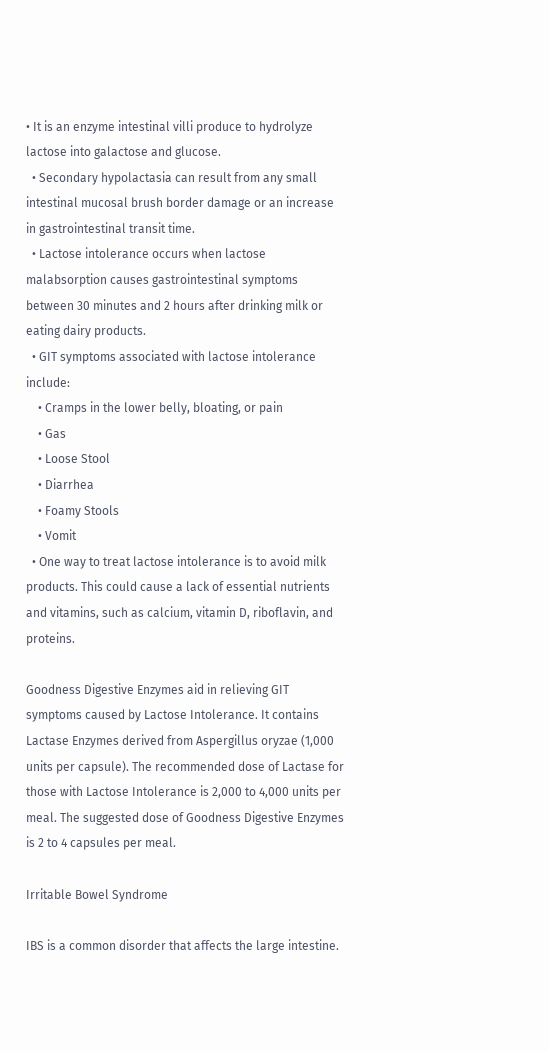• It is an enzyme intestinal villi produce to hydrolyze lactose into galactose and glucose.
  • Secondary hypolactasia can result from any small intestinal mucosal brush border damage or an increase in gastrointestinal transit time.
  • Lactose intolerance occurs when lactose malabsorption causes gastrointestinal symptoms between 30 minutes and 2 hours after drinking milk or eating dairy products.
  • GIT symptoms associated with lactose intolerance include:
    • Cramps in the lower belly, bloating, or pain
    • Gas
    • Loose Stool
    • Diarrhea
    • Foamy Stools
    • Vomit
  • One way to treat lactose intolerance is to avoid milk products. This could cause a lack of essential nutrients and vitamins, such as calcium, vitamin D, riboflavin, and proteins.

Goodness Digestive Enzymes aid in relieving GIT symptoms caused by Lactose Intolerance. It contains Lactase Enzymes derived from Aspergillus oryzae (1,000 units per capsule). The recommended dose of Lactase for those with Lactose Intolerance is 2,000 to 4,000 units per meal. The suggested dose of Goodness Digestive Enzymes is 2 to 4 capsules per meal.

Irritable Bowel Syndrome

IBS is a common disorder that affects the large intestine.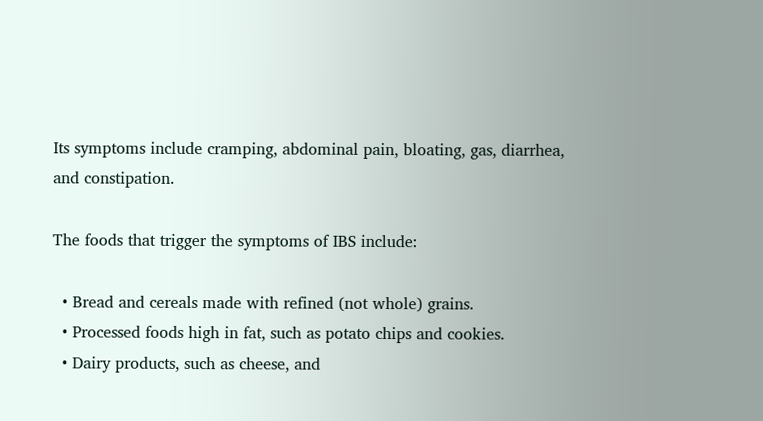Its symptoms include cramping, abdominal pain, bloating, gas, diarrhea, and constipation.

The foods that trigger the symptoms of IBS include:

  • Bread and cereals made with refined (not whole) grains.
  • Processed foods high in fat, such as potato chips and cookies.
  • Dairy products, such as cheese, and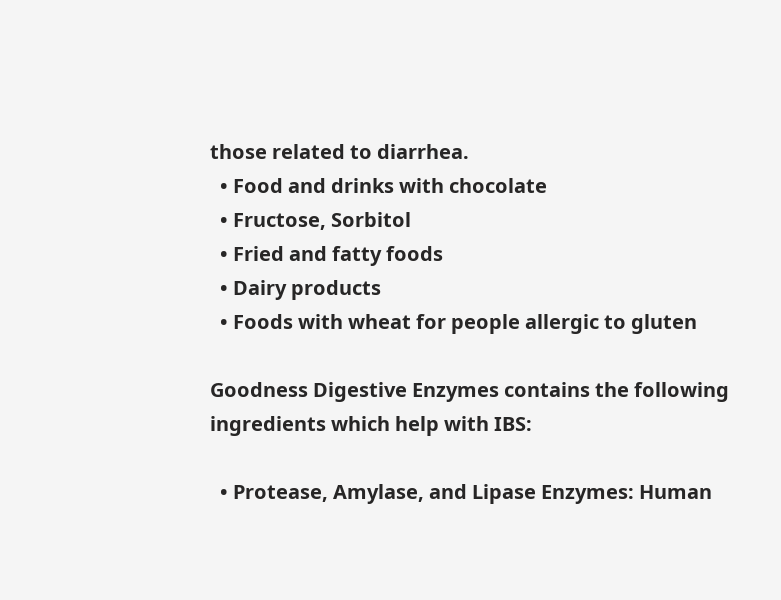those related to diarrhea.
  • Food and drinks with chocolate
  • Fructose, Sorbitol
  • Fried and fatty foods
  • Dairy products
  • Foods with wheat for people allergic to gluten

Goodness Digestive Enzymes contains the following ingredients which help with IBS:

  • Protease, Amylase, and Lipase Enzymes: Human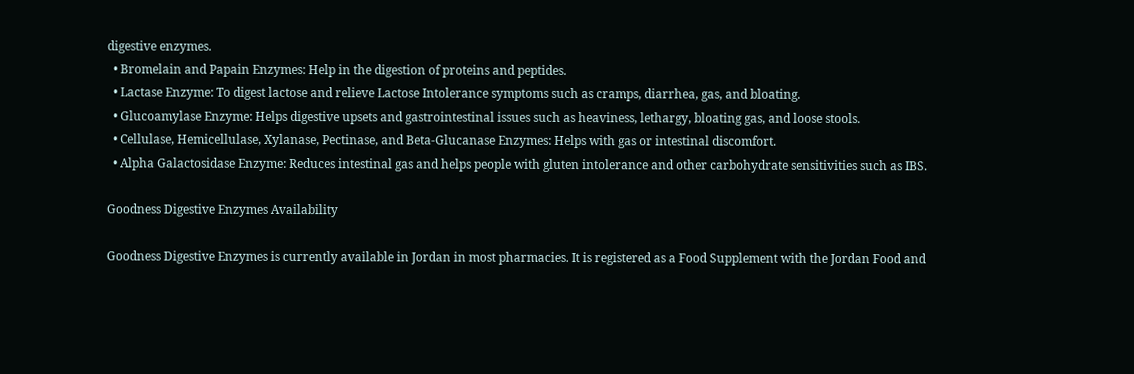digestive enzymes.
  • Bromelain and Papain Enzymes: Help in the digestion of proteins and peptides.
  • Lactase Enzyme: To digest lactose and relieve Lactose Intolerance symptoms such as cramps, diarrhea, gas, and bloating.
  • Glucoamylase Enzyme: Helps digestive upsets and gastrointestinal issues such as heaviness, lethargy, bloating gas, and loose stools.
  • Cellulase, Hemicellulase, Xylanase, Pectinase, and Beta-Glucanase Enzymes: Helps with gas or intestinal discomfort.
  • Alpha Galactosidase Enzyme: Reduces intestinal gas and helps people with gluten intolerance and other carbohydrate sensitivities such as IBS.

Goodness Digestive Enzymes Availability

Goodness Digestive Enzymes is currently available in Jordan in most pharmacies. It is registered as a Food Supplement with the Jordan Food and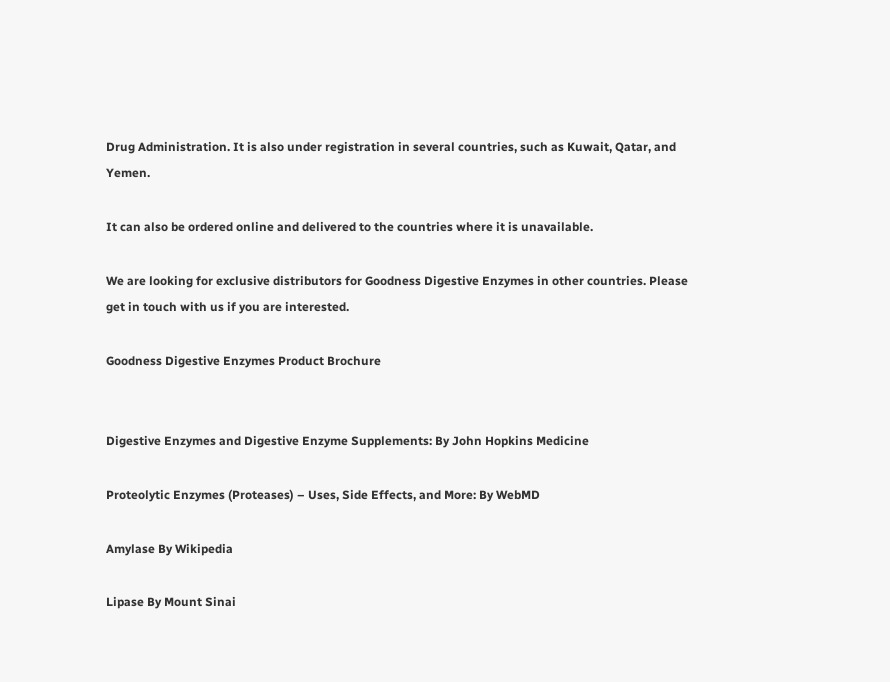Drug Administration. It is also under registration in several countries, such as Kuwait, Qatar, and Yemen.

It can also be ordered online and delivered to the countries where it is unavailable.

We are looking for exclusive distributors for Goodness Digestive Enzymes in other countries. Please get in touch with us if you are interested.

Goodness Digestive Enzymes Product Brochure


Digestive Enzymes and Digestive Enzyme Supplements: By John Hopkins Medicine

Proteolytic Enzymes (Proteases) – Uses, Side Effects, and More: By WebMD

Amylase By Wikipedia

Lipase By Mount Sinai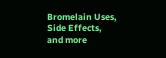Bromelain Uses, Side Effects, and more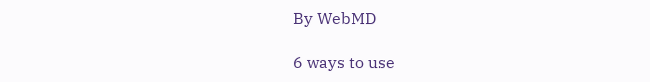By WebMD

6 ways to use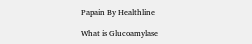Papain By Healthline

What is Glucoamylase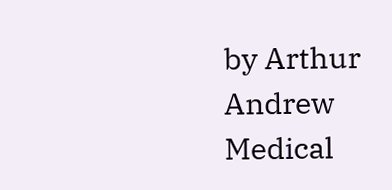by Arthur Andrew Medical